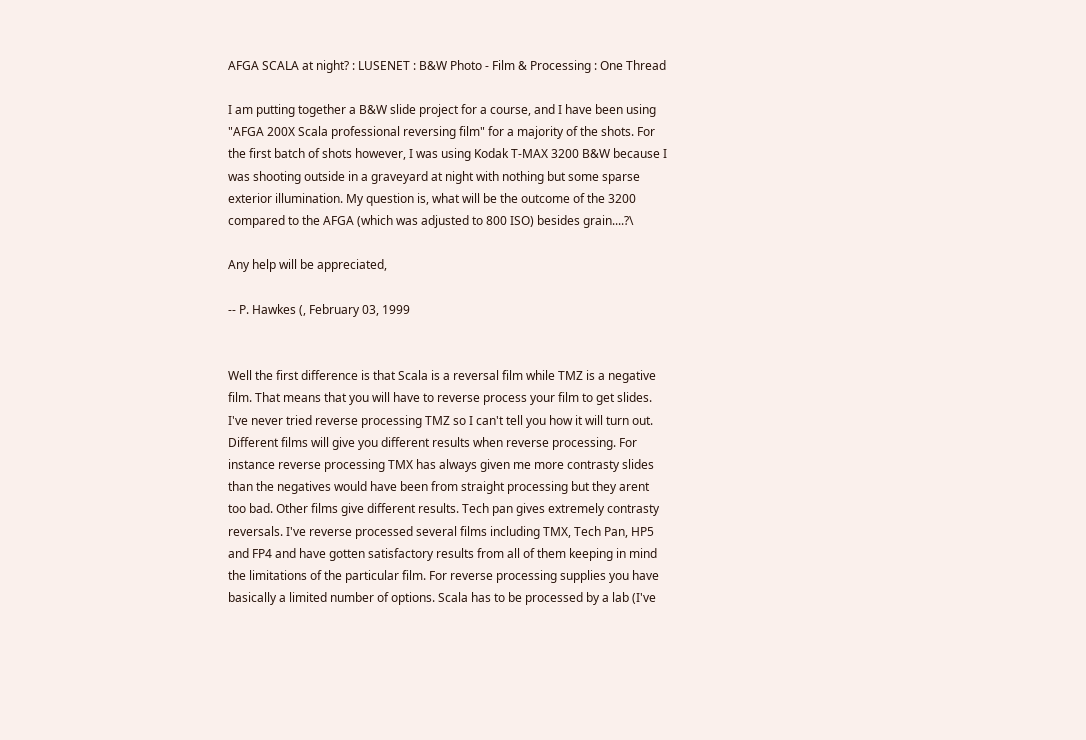AFGA SCALA at night? : LUSENET : B&W Photo - Film & Processing : One Thread

I am putting together a B&W slide project for a course, and I have been using "AFGA 200X Scala professional reversing film" for a majority of the shots. For the first batch of shots however, I was using Kodak T-MAX 3200 B&W because I was shooting outside in a graveyard at night with nothing but some sparse exterior illumination. My question is, what will be the outcome of the 3200 compared to the AFGA (which was adjusted to 800 ISO) besides grain....?\

Any help will be appreciated,

-- P. Hawkes (, February 03, 1999


Well the first difference is that Scala is a reversal film while TMZ is a negative film. That means that you will have to reverse process your film to get slides. I've never tried reverse processing TMZ so I can't tell you how it will turn out. Different films will give you different results when reverse processing. For instance reverse processing TMX has always given me more contrasty slides than the negatives would have been from straight processing but they arent too bad. Other films give different results. Tech pan gives extremely contrasty reversals. I've reverse processed several films including TMX, Tech Pan, HP5 and FP4 and have gotten satisfactory results from all of them keeping in mind the limitations of the particular film. For reverse processing supplies you have basically a limited number of options. Scala has to be processed by a lab (I've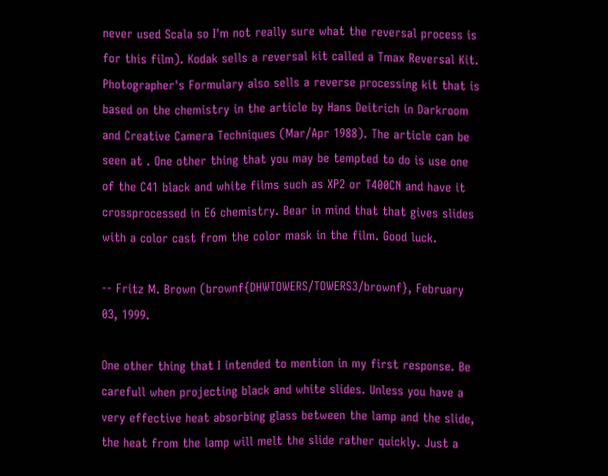never used Scala so I'm not really sure what the reversal process is for this film). Kodak sells a reversal kit called a Tmax Reversal Kit. Photographer's Formulary also sells a reverse processing kit that is based on the chemistry in the article by Hans Deitrich in Darkroom and Creative Camera Techniques (Mar/Apr 1988). The article can be seen at . One other thing that you may be tempted to do is use one of the C41 black and white films such as XP2 or T400CN and have it crossprocessed in E6 chemistry. Bear in mind that that gives slides with a color cast from the color mask in the film. Good luck.

-- Fritz M. Brown (brownf{DHWTOWERS/TOWERS3/brownf}, February 03, 1999.

One other thing that I intended to mention in my first response. Be carefull when projecting black and white slides. Unless you have a very effective heat absorbing glass between the lamp and the slide, the heat from the lamp will melt the slide rather quickly. Just a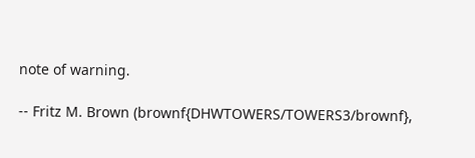note of warning.

-- Fritz M. Brown (brownf{DHWTOWERS/TOWERS3/brownf},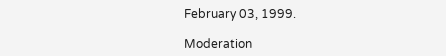February 03, 1999.

Moderation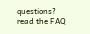questions? read the FAQ